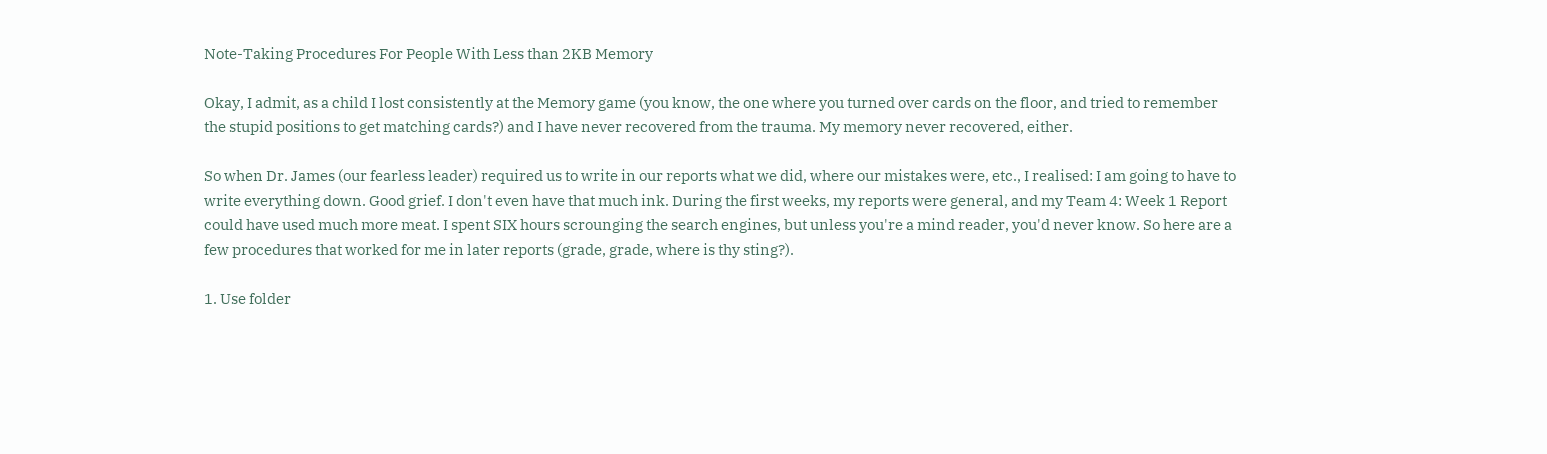Note-Taking Procedures For People With Less than 2KB Memory

Okay, I admit, as a child I lost consistently at the Memory game (you know, the one where you turned over cards on the floor, and tried to remember the stupid positions to get matching cards?) and I have never recovered from the trauma. My memory never recovered, either.

So when Dr. James (our fearless leader) required us to write in our reports what we did, where our mistakes were, etc., I realised: I am going to have to write everything down. Good grief. I don't even have that much ink. During the first weeks, my reports were general, and my Team 4: Week 1 Report could have used much more meat. I spent SIX hours scrounging the search engines, but unless you're a mind reader, you'd never know. So here are a few procedures that worked for me in later reports (grade, grade, where is thy sting?).

1. Use folder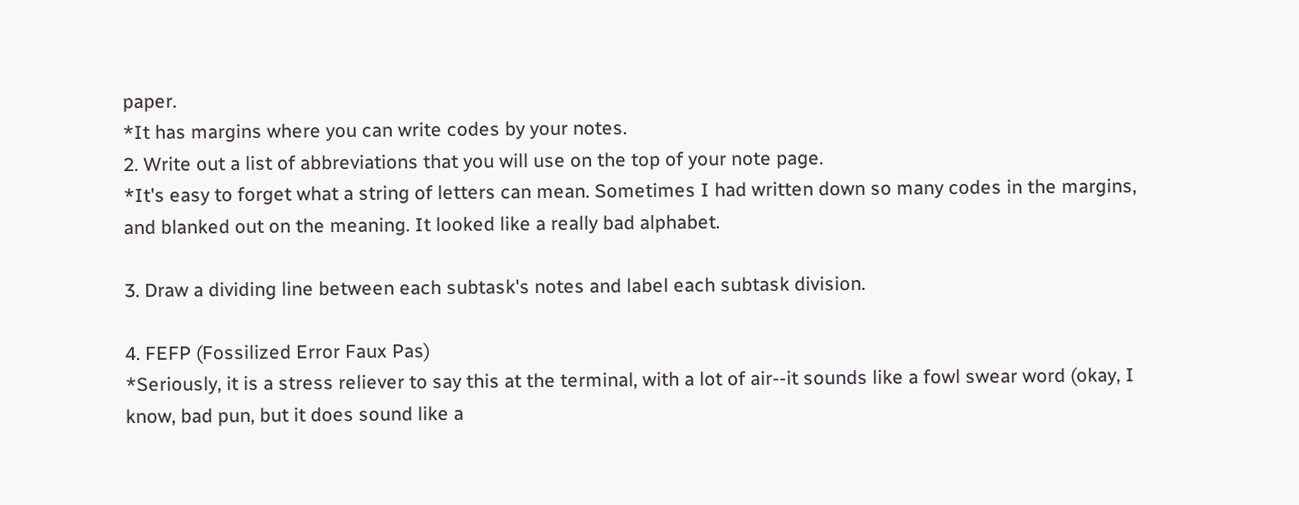paper.
*It has margins where you can write codes by your notes.
2. Write out a list of abbreviations that you will use on the top of your note page.
*It's easy to forget what a string of letters can mean. Sometimes I had written down so many codes in the margins, and blanked out on the meaning. It looked like a really bad alphabet.

3. Draw a dividing line between each subtask's notes and label each subtask division.

4. FEFP (Fossilized Error Faux Pas)
*Seriously, it is a stress reliever to say this at the terminal, with a lot of air--it sounds like a fowl swear word (okay, I know, bad pun, but it does sound like a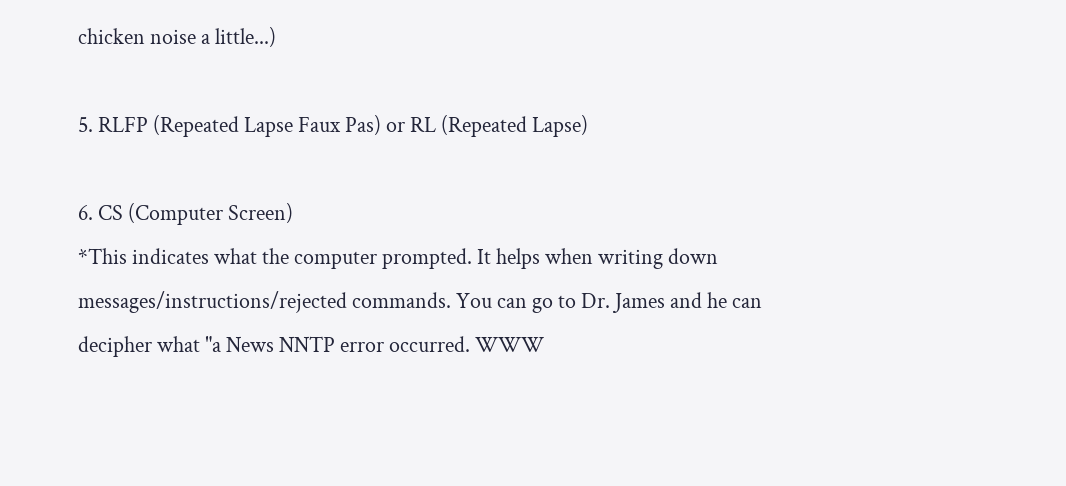chicken noise a little...)

5. RLFP (Repeated Lapse Faux Pas) or RL (Repeated Lapse)

6. CS (Computer Screen)
*This indicates what the computer prompted. It helps when writing down messages/instructions/rejected commands. You can go to Dr. James and he can decipher what "a News NNTP error occurred. WWW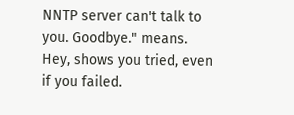NNTP server can't talk to you. Goodbye." means. Hey, shows you tried, even if you failed.